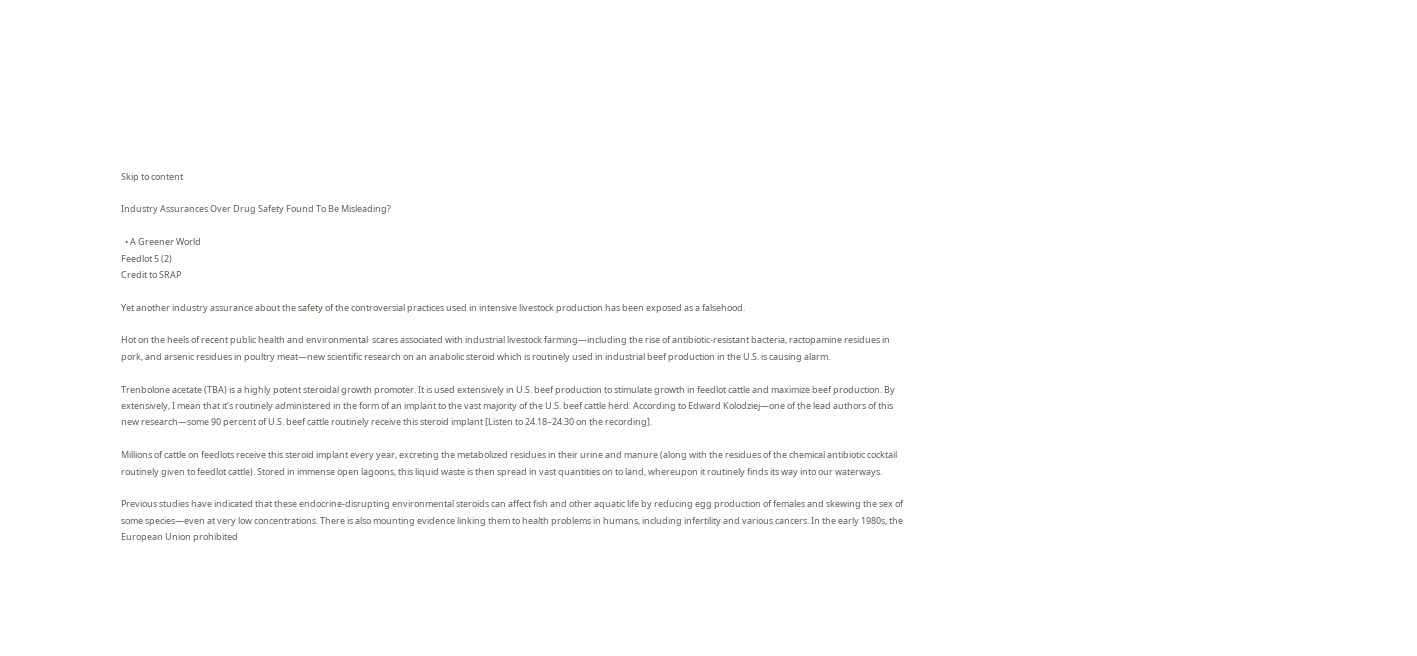Skip to content

Industry Assurances Over Drug Safety Found To Be Misleading?

  • A Greener World
Feedlot 5 (2)
Credit to SRAP

Yet another industry assurance about the safety of the controversial practices used in intensive livestock production has been exposed as a falsehood.

Hot on the heels of recent public health and environmental  scares associated with industrial livestock farming—including the rise of antibiotic-resistant bacteria, ractopamine residues in pork, and arsenic residues in poultry meat—new scientific research on an anabolic steroid which is routinely used in industrial beef production in the U.S. is causing alarm.

Trenbolone acetate (TBA) is a highly potent steroidal growth promoter. It is used extensively in U.S. beef production to stimulate growth in feedlot cattle and maximize beef production. By extensively, I mean that it’s routinely administered in the form of an implant to the vast majority of the U.S. beef cattle herd. According to Edward Kolodziej—one of the lead authors of this new research—some 90 percent of U.S. beef cattle routinely receive this steroid implant [Listen to 24.18–24.30 on the recording].

Millions of cattle on feedlots receive this steroid implant every year, excreting the metabolized residues in their urine and manure (along with the residues of the chemical antibiotic cocktail routinely given to feedlot cattle). Stored in immense open lagoons, this liquid waste is then spread in vast quantities on to land, whereupon it routinely finds its way into our waterways.

Previous studies have indicated that these endocrine-disrupting environmental steroids can affect fish and other aquatic life by reducing egg production of females and skewing the sex of some species—even at very low concentrations. There is also mounting evidence linking them to health problems in humans, including infertility and various cancers. In the early 1980s, the European Union prohibited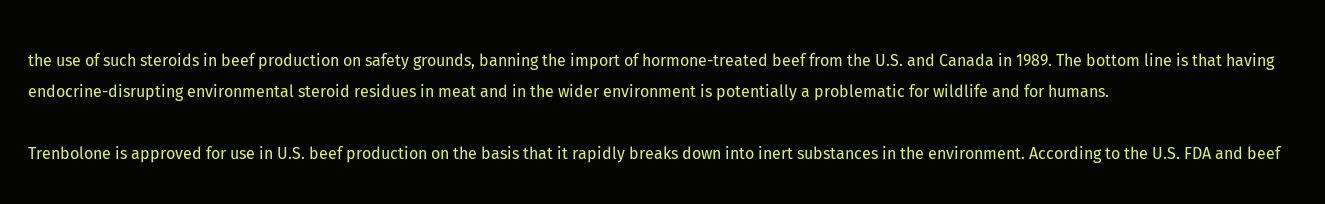the use of such steroids in beef production on safety grounds, banning the import of hormone-treated beef from the U.S. and Canada in 1989. The bottom line is that having endocrine-disrupting environmental steroid residues in meat and in the wider environment is potentially a problematic for wildlife and for humans.

Trenbolone is approved for use in U.S. beef production on the basis that it rapidly breaks down into inert substances in the environment. According to the U.S. FDA and beef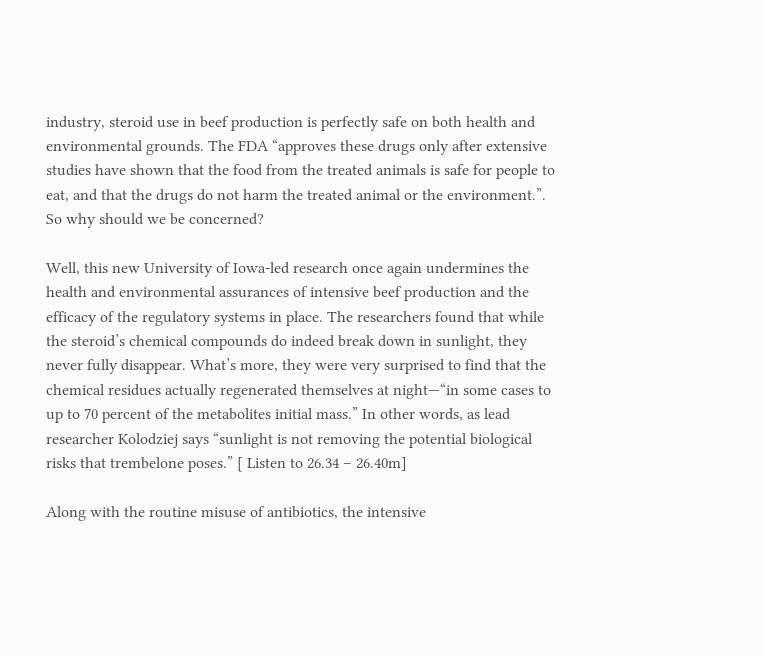industry, steroid use in beef production is perfectly safe on both health and environmental grounds. The FDA “approves these drugs only after extensive studies have shown that the food from the treated animals is safe for people to eat, and that the drugs do not harm the treated animal or the environment.”. So why should we be concerned?

Well, this new University of Iowa-led research once again undermines the health and environmental assurances of intensive beef production and the efficacy of the regulatory systems in place. The researchers found that while the steroid’s chemical compounds do indeed break down in sunlight, they never fully disappear. What’s more, they were very surprised to find that the chemical residues actually regenerated themselves at night—“in some cases to up to 70 percent of the metabolites initial mass.” In other words, as lead researcher Kolodziej says “sunlight is not removing the potential biological risks that trembelone poses.” [ Listen to 26.34 – 26.40m]

Along with the routine misuse of antibiotics, the intensive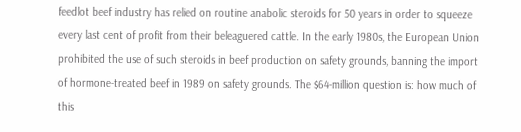feedlot beef industry has relied on routine anabolic steroids for 50 years in order to squeeze every last cent of profit from their beleaguered cattle. In the early 1980s, the European Union prohibited the use of such steroids in beef production on safety grounds, banning the import of hormone-treated beef in 1989 on safety grounds. The $64-million question is: how much of this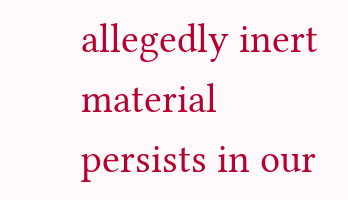allegedly inert material persists in our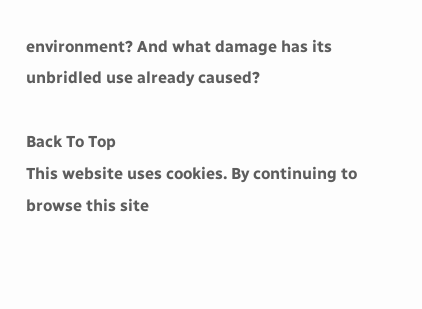environment? And what damage has its unbridled use already caused?

Back To Top
This website uses cookies. By continuing to browse this site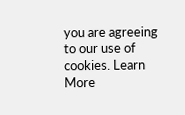you are agreeing to our use of cookies. Learn More